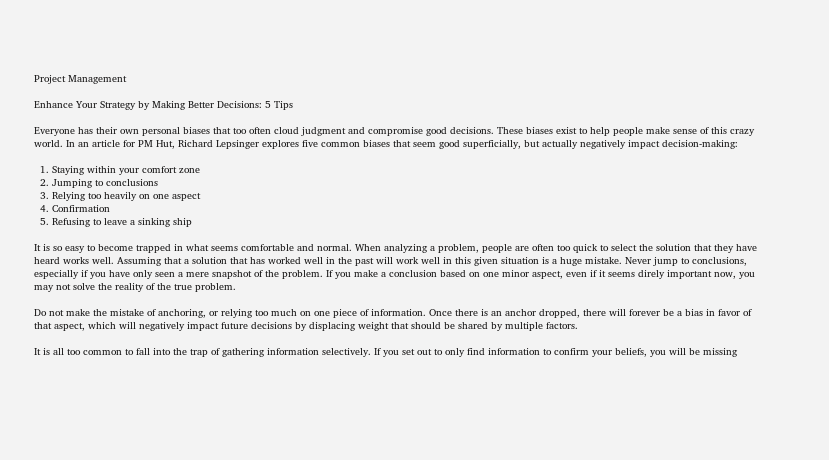Project Management

Enhance Your Strategy by Making Better Decisions: 5 Tips

Everyone has their own personal biases that too often cloud judgment and compromise good decisions. These biases exist to help people make sense of this crazy world. In an article for PM Hut, Richard Lepsinger explores five common biases that seem good superficially, but actually negatively impact decision-making:

  1. Staying within your comfort zone
  2. Jumping to conclusions
  3. Relying too heavily on one aspect
  4. Confirmation
  5. Refusing to leave a sinking ship

It is so easy to become trapped in what seems comfortable and normal. When analyzing a problem, people are often too quick to select the solution that they have heard works well. Assuming that a solution that has worked well in the past will work well in this given situation is a huge mistake. Never jump to conclusions, especially if you have only seen a mere snapshot of the problem. If you make a conclusion based on one minor aspect, even if it seems direly important now, you may not solve the reality of the true problem.

Do not make the mistake of anchoring, or relying too much on one piece of information. Once there is an anchor dropped, there will forever be a bias in favor of that aspect, which will negatively impact future decisions by displacing weight that should be shared by multiple factors.

It is all too common to fall into the trap of gathering information selectively. If you set out to only find information to confirm your beliefs, you will be missing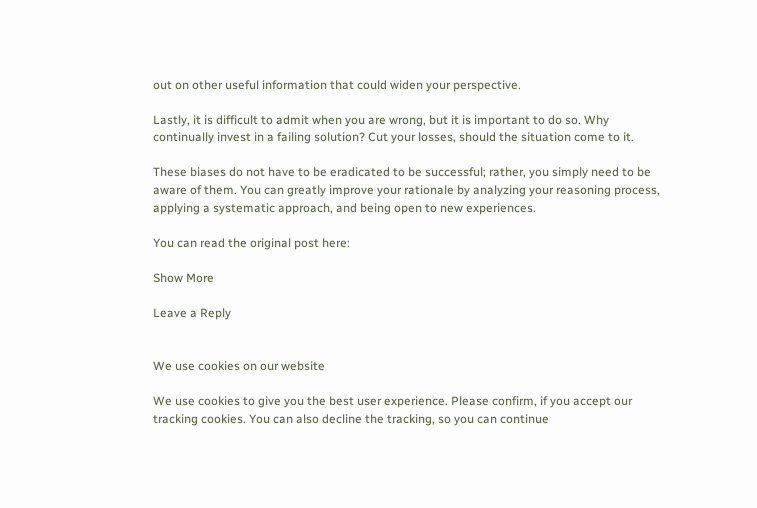out on other useful information that could widen your perspective.

Lastly, it is difficult to admit when you are wrong, but it is important to do so. Why continually invest in a failing solution? Cut your losses, should the situation come to it.

These biases do not have to be eradicated to be successful; rather, you simply need to be aware of them. You can greatly improve your rationale by analyzing your reasoning process, applying a systematic approach, and being open to new experiences.

You can read the original post here:

Show More

Leave a Reply


We use cookies on our website

We use cookies to give you the best user experience. Please confirm, if you accept our tracking cookies. You can also decline the tracking, so you can continue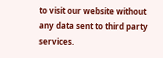to visit our website without any data sent to third party services.